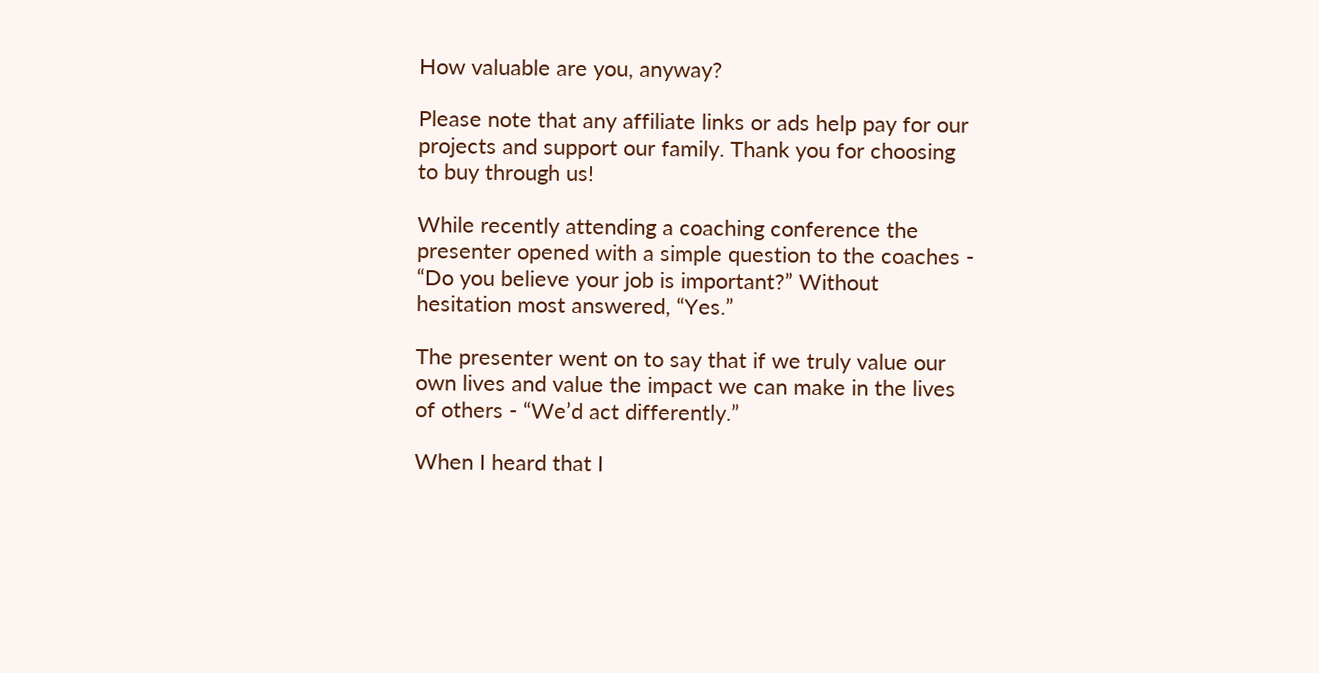How valuable are you, anyway?

Please note that any affiliate links or ads help pay for our projects and support our family. Thank you for choosing to buy through us!

While recently attending a coaching conference the presenter opened with a simple question to the coaches - “Do you believe your job is important?” Without hesitation most answered, “Yes.”

The presenter went on to say that if we truly value our own lives and value the impact we can make in the lives of others - “We’d act differently.”

When I heard that I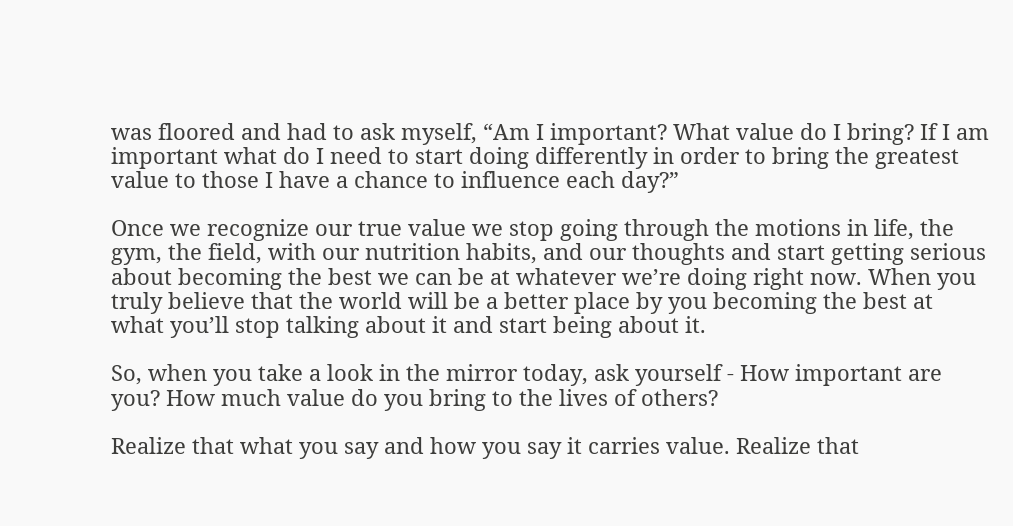was floored and had to ask myself, “Am I important? What value do I bring? If I am important what do I need to start doing differently in order to bring the greatest value to those I have a chance to influence each day?”

Once we recognize our true value we stop going through the motions in life, the gym, the field, with our nutrition habits, and our thoughts and start getting serious about becoming the best we can be at whatever we’re doing right now. When you truly believe that the world will be a better place by you becoming the best at what you’ll stop talking about it and start being about it.

So, when you take a look in the mirror today, ask yourself - How important are you? How much value do you bring to the lives of others?

Realize that what you say and how you say it carries value. Realize that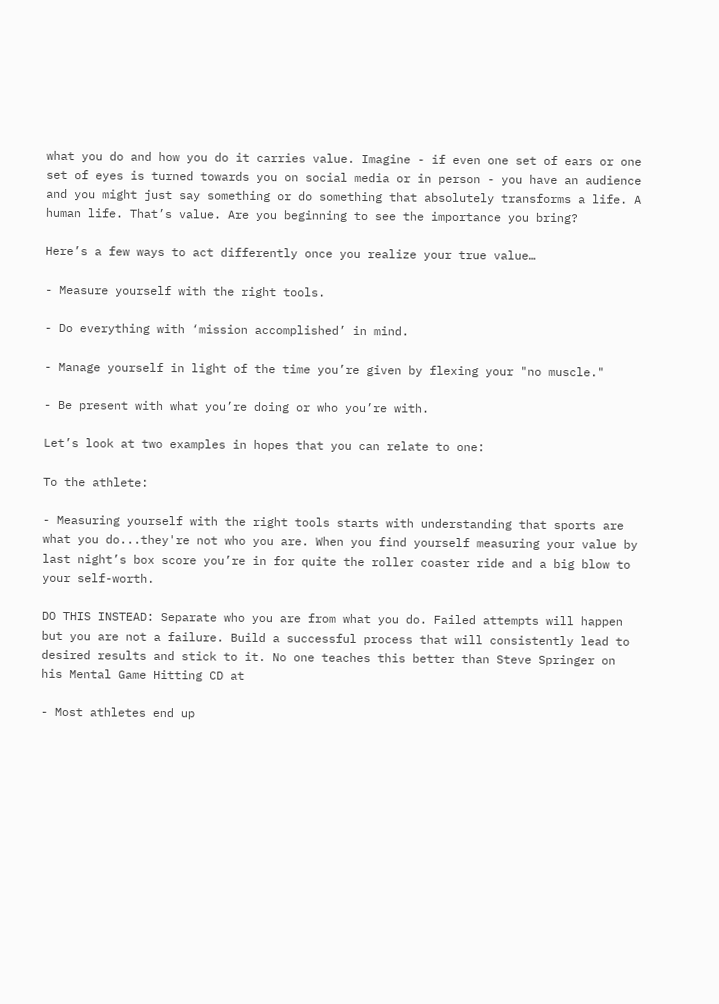what you do and how you do it carries value. Imagine - if even one set of ears or one set of eyes is turned towards you on social media or in person - you have an audience and you might just say something or do something that absolutely transforms a life. A human life. That’s value. Are you beginning to see the importance you bring?

Here’s a few ways to act differently once you realize your true value…

- Measure yourself with the right tools.

- Do everything with ‘mission accomplished’ in mind.

- Manage yourself in light of the time you’re given by flexing your "no muscle."

- Be present with what you’re doing or who you’re with.

Let’s look at two examples in hopes that you can relate to one:

To the athlete:

- Measuring yourself with the right tools starts with understanding that sports are what you do...they're not who you are. When you find yourself measuring your value by last night’s box score you’re in for quite the roller coaster ride and a big blow to your self-worth.

DO THIS INSTEAD: Separate who you are from what you do. Failed attempts will happen but you are not a failure. Build a successful process that will consistently lead to desired results and stick to it. No one teaches this better than Steve Springer on his Mental Game Hitting CD at

- Most athletes end up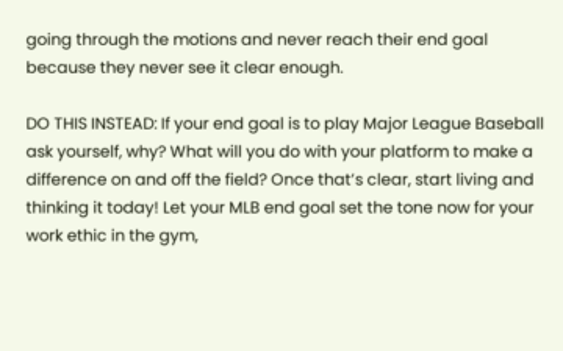going through the motions and never reach their end goal because they never see it clear enough.

DO THIS INSTEAD: If your end goal is to play Major League Baseball ask yourself, why? What will you do with your platform to make a difference on and off the field? Once that’s clear, start living and thinking it today! Let your MLB end goal set the tone now for your work ethic in the gym,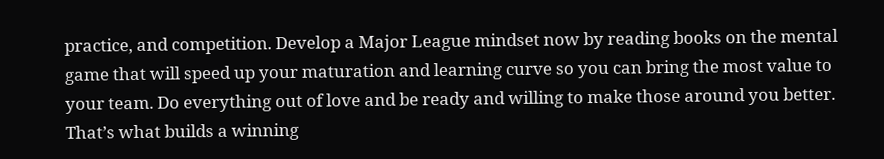practice, and competition. Develop a Major League mindset now by reading books on the mental game that will speed up your maturation and learning curve so you can bring the most value to your team. Do everything out of love and be ready and willing to make those around you better. That’s what builds a winning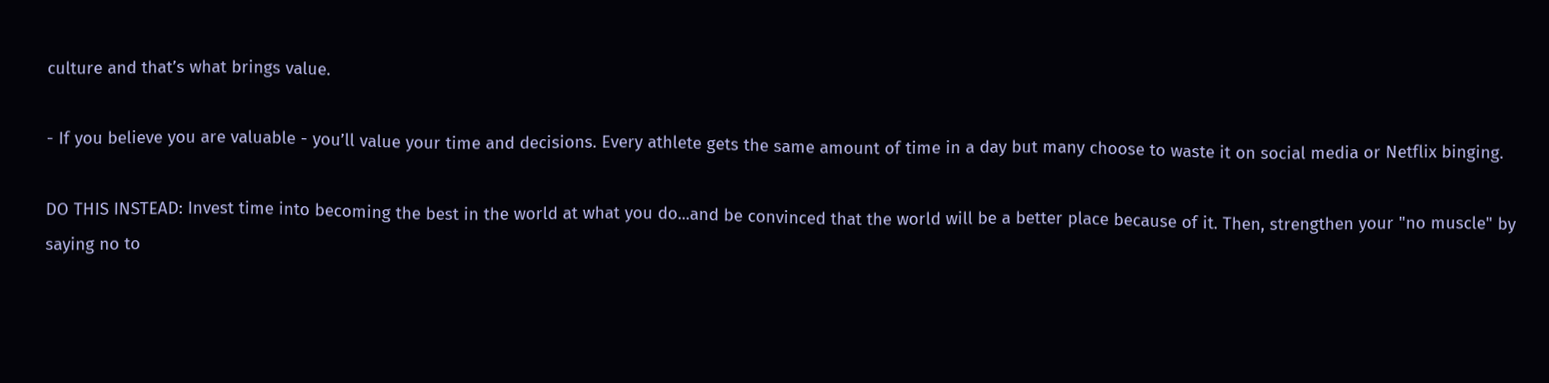culture and that’s what brings value.

- If you believe you are valuable - you’ll value your time and decisions. Every athlete gets the same amount of time in a day but many choose to waste it on social media or Netflix binging.

DO THIS INSTEAD: Invest time into becoming the best in the world at what you do...and be convinced that the world will be a better place because of it. Then, strengthen your "no muscle" by saying no to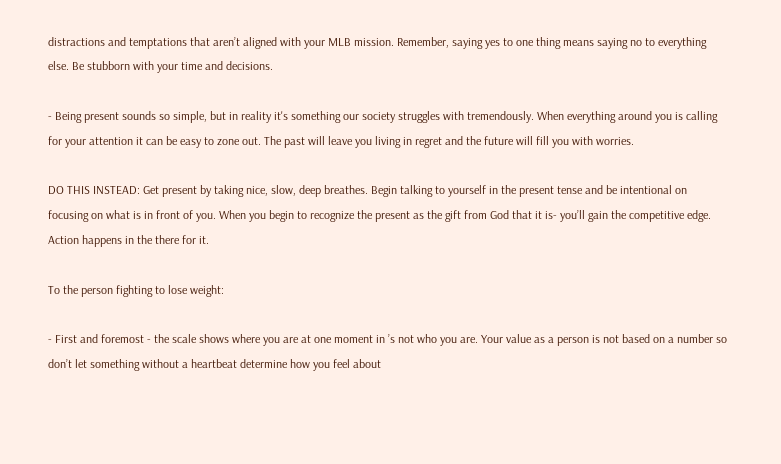distractions and temptations that aren’t aligned with your MLB mission. Remember, saying yes to one thing means saying no to everything else. Be stubborn with your time and decisions.

- Being present sounds so simple, but in reality it's something our society struggles with tremendously. When everything around you is calling for your attention it can be easy to zone out. The past will leave you living in regret and the future will fill you with worries.

DO THIS INSTEAD: Get present by taking nice, slow, deep breathes. Begin talking to yourself in the present tense and be intentional on focusing on what is in front of you. When you begin to recognize the present as the gift from God that it is- you’ll gain the competitive edge. Action happens in the there for it.

To the person fighting to lose weight:

- First and foremost - the scale shows where you are at one moment in ’s not who you are. Your value as a person is not based on a number so don’t let something without a heartbeat determine how you feel about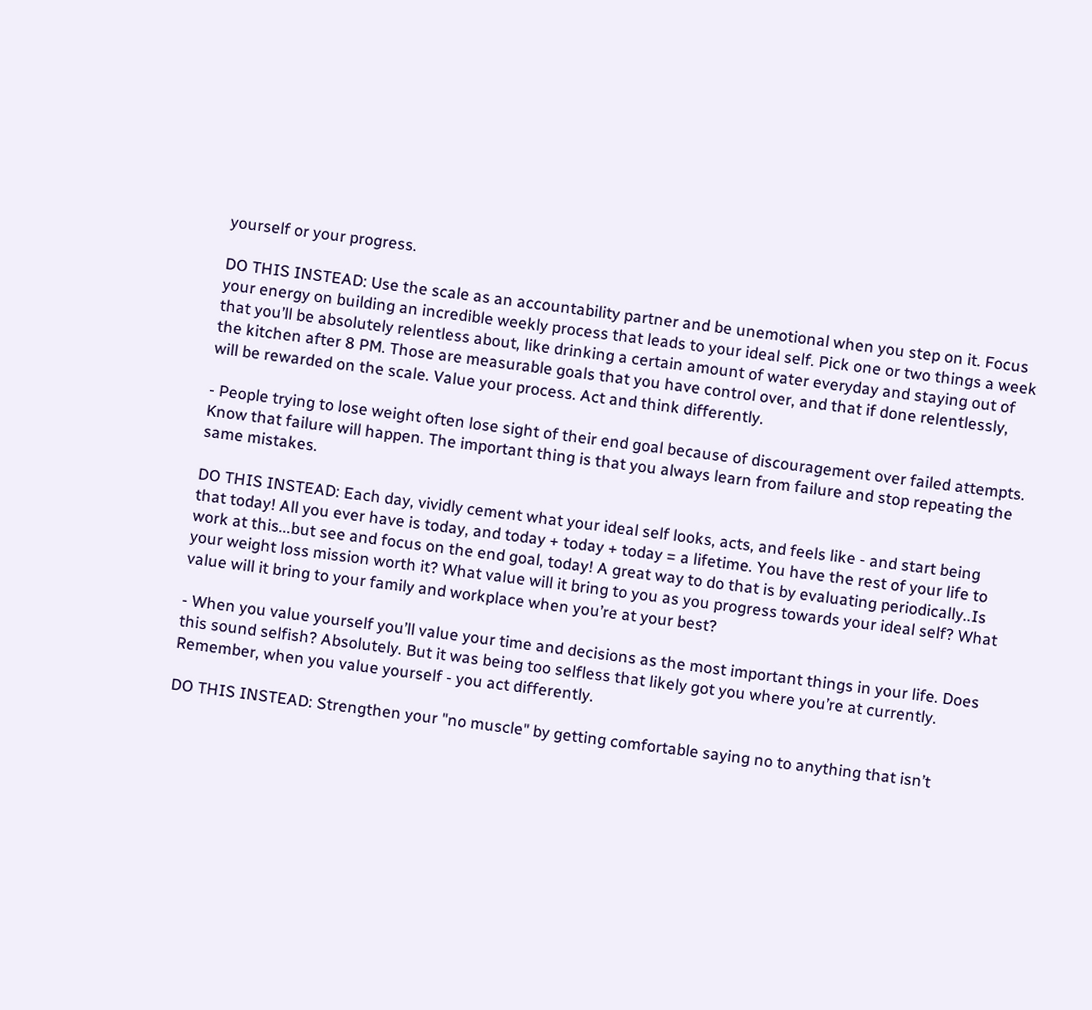yourself or your progress.

DO THIS INSTEAD: Use the scale as an accountability partner and be unemotional when you step on it. Focus your energy on building an incredible weekly process that leads to your ideal self. Pick one or two things a week that you’ll be absolutely relentless about, like drinking a certain amount of water everyday and staying out of the kitchen after 8 PM. Those are measurable goals that you have control over, and that if done relentlessly, will be rewarded on the scale. Value your process. Act and think differently.

- People trying to lose weight often lose sight of their end goal because of discouragement over failed attempts. Know that failure will happen. The important thing is that you always learn from failure and stop repeating the same mistakes.

DO THIS INSTEAD: Each day, vividly cement what your ideal self looks, acts, and feels like - and start being that today! All you ever have is today, and today + today + today = a lifetime. You have the rest of your life to work at this...but see and focus on the end goal, today! A great way to do that is by evaluating periodically..Is your weight loss mission worth it? What value will it bring to you as you progress towards your ideal self? What value will it bring to your family and workplace when you’re at your best?

- When you value yourself you’ll value your time and decisions as the most important things in your life. Does this sound selfish? Absolutely. But it was being too selfless that likely got you where you’re at currently. Remember, when you value yourself - you act differently.

DO THIS INSTEAD: Strengthen your "no muscle" by getting comfortable saying no to anything that isn’t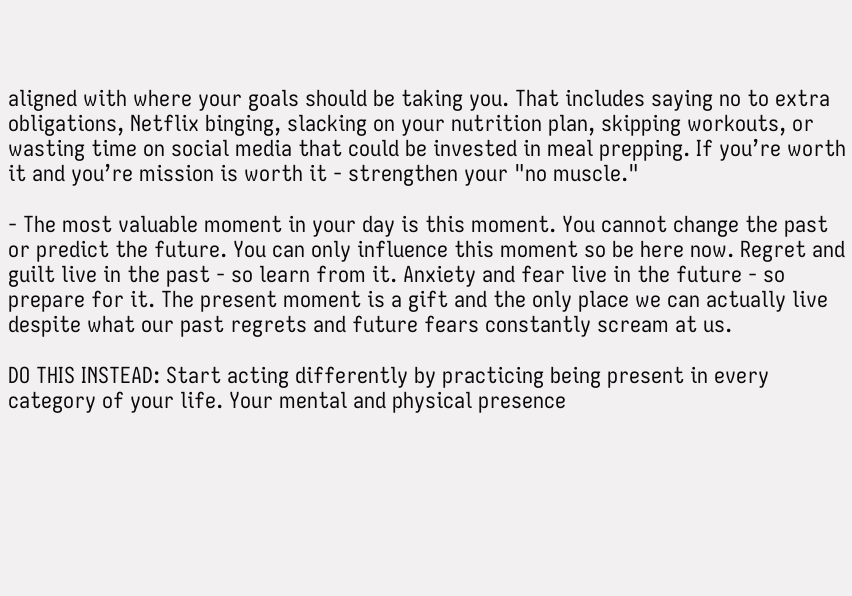aligned with where your goals should be taking you. That includes saying no to extra obligations, Netflix binging, slacking on your nutrition plan, skipping workouts, or wasting time on social media that could be invested in meal prepping. If you’re worth it and you’re mission is worth it - strengthen your "no muscle."

- The most valuable moment in your day is this moment. You cannot change the past or predict the future. You can only influence this moment so be here now. Regret and guilt live in the past - so learn from it. Anxiety and fear live in the future - so prepare for it. The present moment is a gift and the only place we can actually live despite what our past regrets and future fears constantly scream at us.

DO THIS INSTEAD: Start acting differently by practicing being present in every category of your life. Your mental and physical presence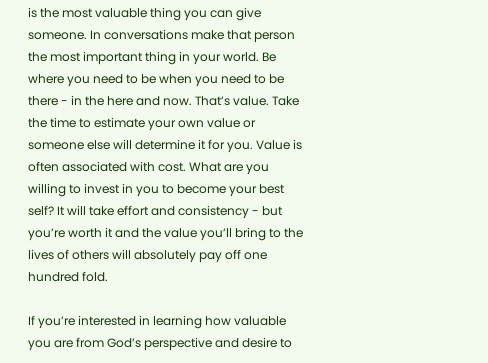is the most valuable thing you can give someone. In conversations make that person the most important thing in your world. Be where you need to be when you need to be there - in the here and now. That’s value. Take the time to estimate your own value or someone else will determine it for you. Value is often associated with cost. What are you willing to invest in you to become your best self? It will take effort and consistency - but you’re worth it and the value you’ll bring to the lives of others will absolutely pay off one hundred fold.

If you’re interested in learning how valuable you are from God’s perspective and desire to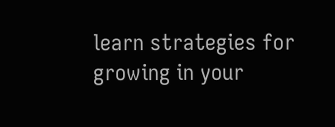learn strategies for growing in your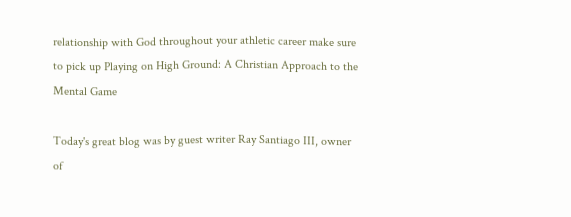relationship with God throughout your athletic career make sure to pick up Playing on High Ground: A Christian Approach to the Mental Game

Today's great blog was by guest writer Ray Santiago III, owner of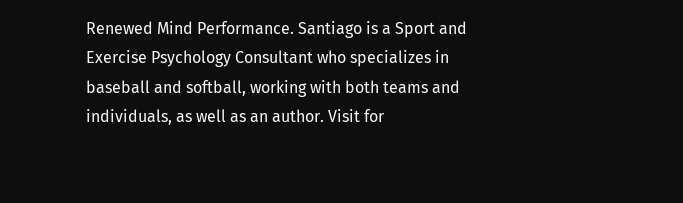Renewed Mind Performance. Santiago is a Sport and Exercise Psychology Consultant who specializes in baseball and softball, working with both teams and individuals, as well as an author. Visit for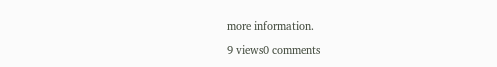more information.

9 views0 comments